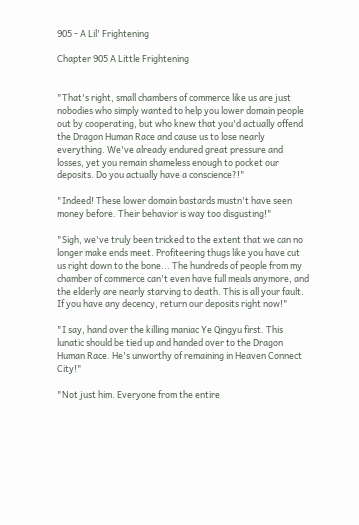905 - A Lil' Frightening

Chapter 905 A Little Frightening


"That's right, small chambers of commerce like us are just nobodies who simply wanted to help you lower domain people out by cooperating, but who knew that you'd actually offend the Dragon Human Race and cause us to lose nearly everything. We've already endured great pressure and losses, yet you remain shameless enough to pocket our deposits. Do you actually have a conscience?!"

"Indeed! These lower domain bastards mustn't have seen money before. Their behavior is way too disgusting!"

"Sigh, we've truly been tricked to the extent that we can no longer make ends meet. Profiteering thugs like you have cut us right down to the bone... The hundreds of people from my chamber of commerce can't even have full meals anymore, and the elderly are nearly starving to death. This is all your fault. If you have any decency, return our deposits right now!"

"I say, hand over the killing maniac Ye Qingyu first. This lunatic should be tied up and handed over to the Dragon Human Race. He's unworthy of remaining in Heaven Connect City!"

"Not just him. Everyone from the entire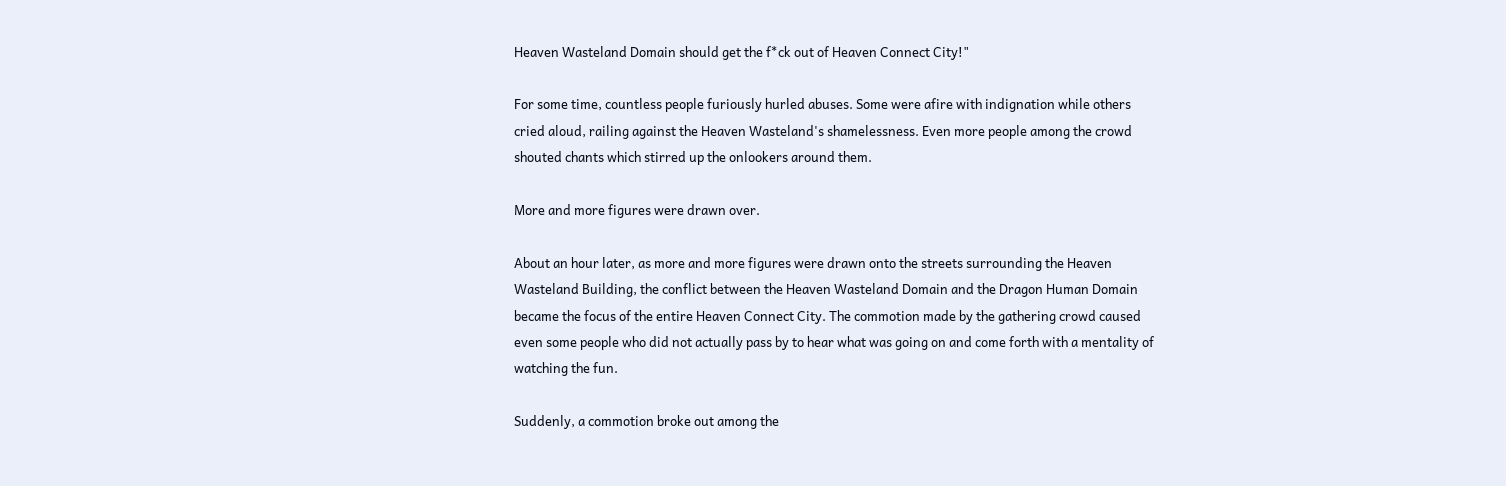Heaven Wasteland Domain should get the f*ck out of Heaven Connect City!"

For some time, countless people furiously hurled abuses. Some were afire with indignation while others cried aloud, railing against the Heaven Wasteland's shamelessness. Even more people among the crowd shouted chants which stirred up the onlookers around them.

More and more figures were drawn over.

About an hour later, as more and more figures were drawn onto the streets surrounding the Heaven Wasteland Building, the conflict between the Heaven Wasteland Domain and the Dragon Human Domain became the focus of the entire Heaven Connect City. The commotion made by the gathering crowd caused even some people who did not actually pass by to hear what was going on and come forth with a mentality of watching the fun.

Suddenly, a commotion broke out among the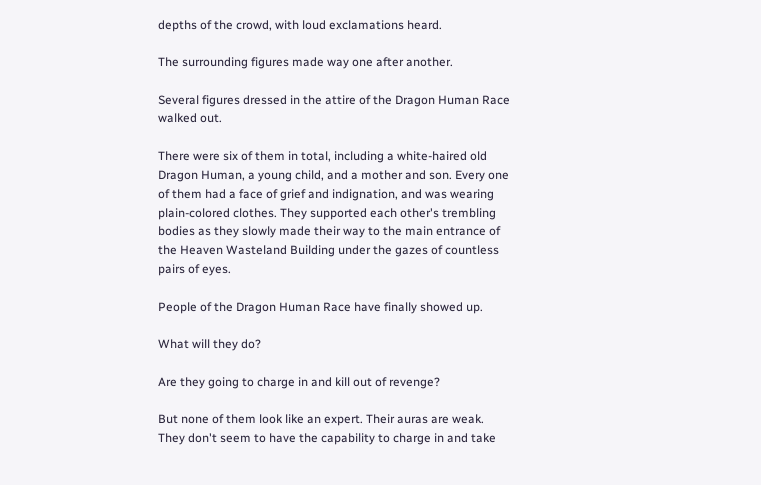depths of the crowd, with loud exclamations heard.

The surrounding figures made way one after another.

Several figures dressed in the attire of the Dragon Human Race walked out.

There were six of them in total, including a white-haired old Dragon Human, a young child, and a mother and son. Every one of them had a face of grief and indignation, and was wearing plain-colored clothes. They supported each other's trembling bodies as they slowly made their way to the main entrance of the Heaven Wasteland Building under the gazes of countless pairs of eyes.

People of the Dragon Human Race have finally showed up.

What will they do?

Are they going to charge in and kill out of revenge?

But none of them look like an expert. Their auras are weak. They don't seem to have the capability to charge in and take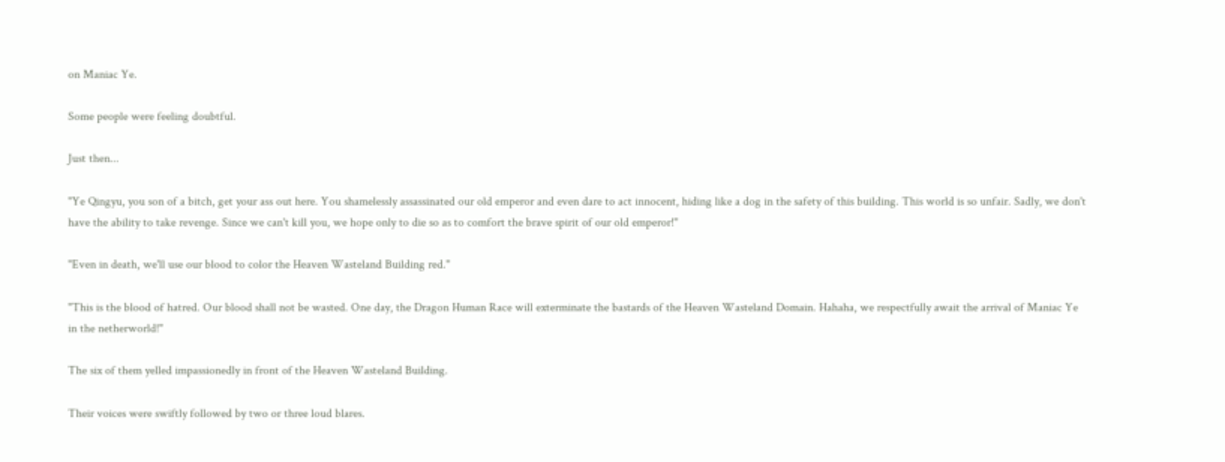on Maniac Ye.

Some people were feeling doubtful.

Just then...

"Ye Qingyu, you son of a bitch, get your ass out here. You shamelessly assassinated our old emperor and even dare to act innocent, hiding like a dog in the safety of this building. This world is so unfair. Sadly, we don't have the ability to take revenge. Since we can't kill you, we hope only to die so as to comfort the brave spirit of our old emperor!"

"Even in death, we'll use our blood to color the Heaven Wasteland Building red."

"This is the blood of hatred. Our blood shall not be wasted. One day, the Dragon Human Race will exterminate the bastards of the Heaven Wasteland Domain. Hahaha, we respectfully await the arrival of Maniac Ye in the netherworld!"

The six of them yelled impassionedly in front of the Heaven Wasteland Building.

Their voices were swiftly followed by two or three loud blares.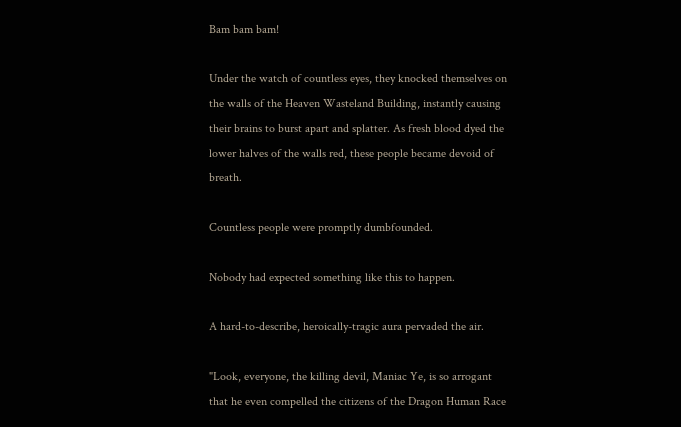Bam bam bam!

Under the watch of countless eyes, they knocked themselves on the walls of the Heaven Wasteland Building, instantly causing their brains to burst apart and splatter. As fresh blood dyed the lower halves of the walls red, these people became devoid of breath.

Countless people were promptly dumbfounded.

Nobody had expected something like this to happen.

A hard-to-describe, heroically-tragic aura pervaded the air.

"Look, everyone, the killing devil, Maniac Ye, is so arrogant that he even compelled the citizens of the Dragon Human Race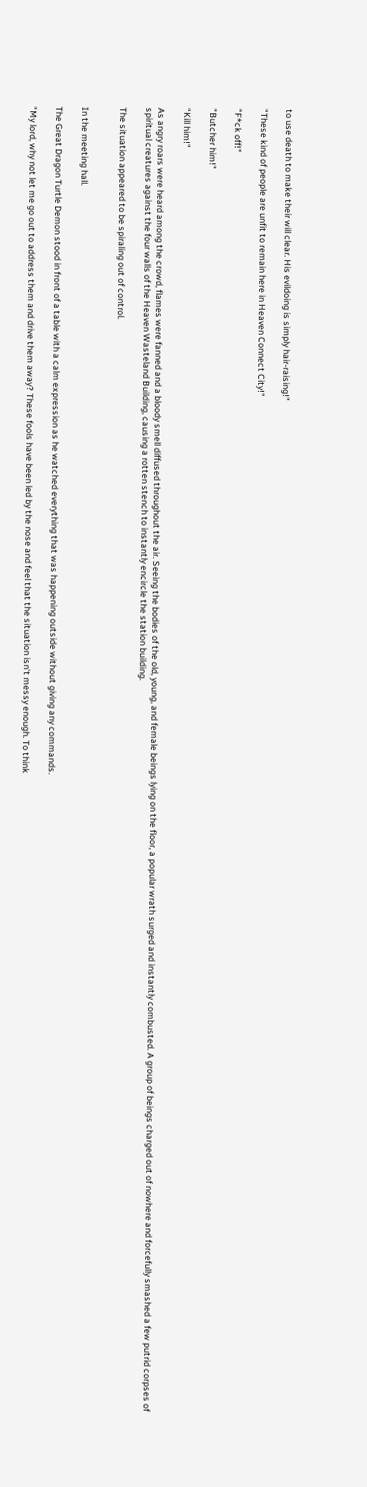to use death to make their will clear. His evildoing is simply hair-raising!"

"These kind of people are unfit to remain here in Heaven Connect City!"

"F*ck off!"

"Butcher him!"

“Kill him!"

As angry roars were heard among the crowd, flames were fanned and a bloody smell diffused throughout the air. Seeing the bodies of the old, young, and female beings lying on the floor, a popular wrath surged and instantly combusted. A group of beings charged out of nowhere and forcefully smashed a few putrid corpses of spiritual creatures against the four walls of the Heaven Wasteland Building, causing a rotten stench to instantly encircle the station building.

The situation appeared to be spiraling out of control.


In the meeting hall.

The Great Dragon Turtle Demon stood in front of a table with a calm expression as he watched everything that was happening outside without giving any commands.

"My lord, why not let me go out to address them and drive them away? These fools have been led by the nose and feel that the situation isn't messy enough. To think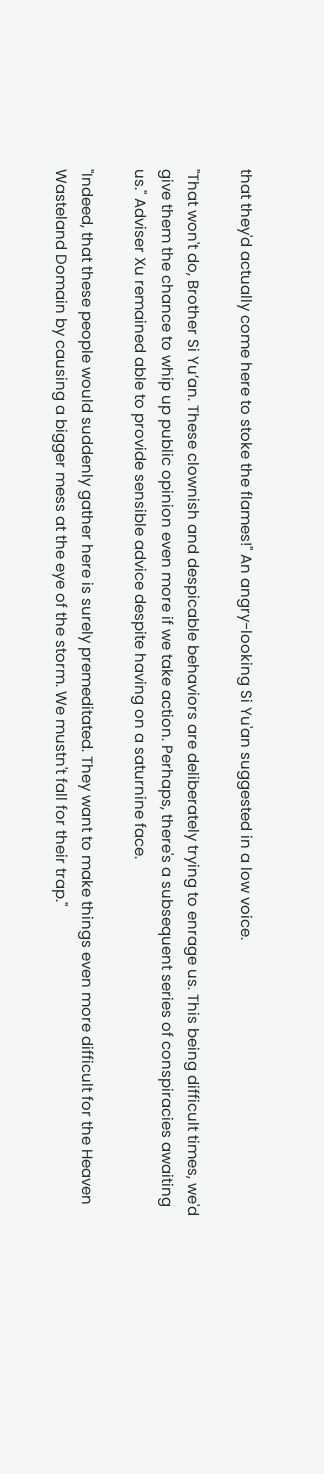that they'd actually come here to stoke the flames!" An angry-looking Si Yu'an suggested in a low voice.

"That won't do, Brother Si Yu’an. These clownish and despicable behaviors are deliberately trying to enrage us. This being difficult times, we'd give them the chance to whip up public opinion even more if we take action. Perhaps, there's a subsequent series of conspiracies awaiting us." Adviser Xu remained able to provide sensible advice despite having on a saturnine face.

"Indeed, that these people would suddenly gather here is surely premeditated. They want to make things even more difficult for the Heaven Wasteland Domain by causing a bigger mess at the eye of the storm. We mustn't fall for their trap."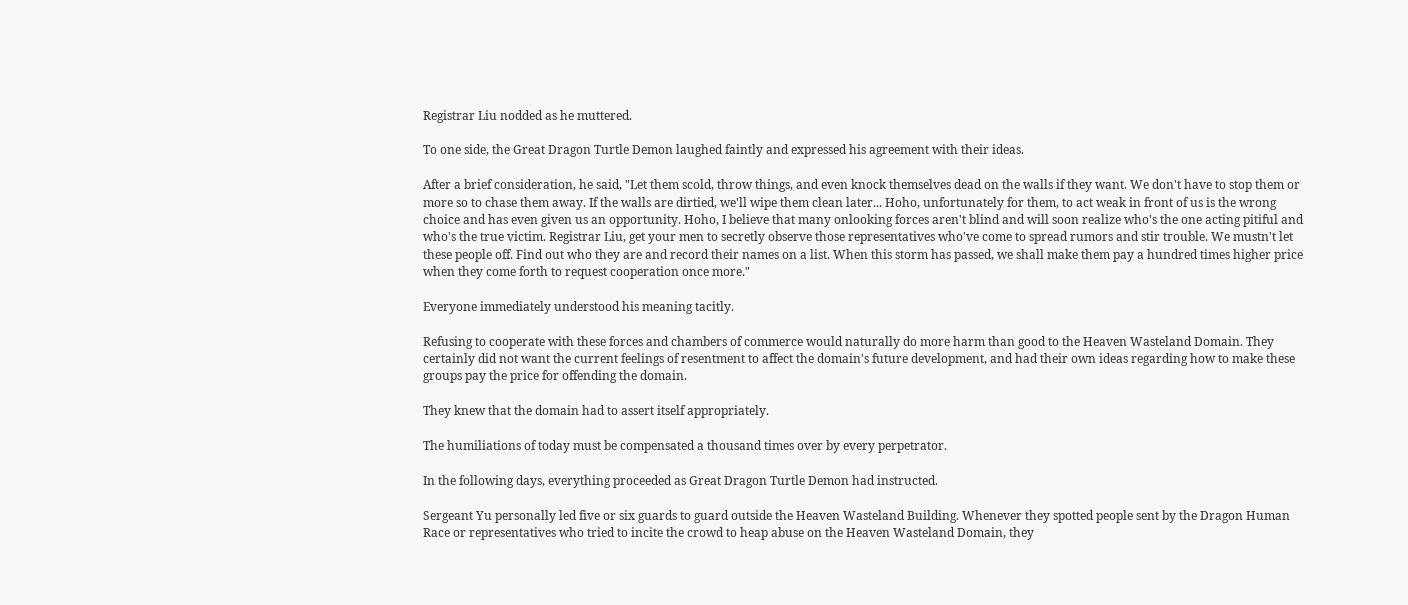Registrar Liu nodded as he muttered.

To one side, the Great Dragon Turtle Demon laughed faintly and expressed his agreement with their ideas.

After a brief consideration, he said, "Let them scold, throw things, and even knock themselves dead on the walls if they want. We don't have to stop them or more so to chase them away. If the walls are dirtied, we'll wipe them clean later... Hoho, unfortunately for them, to act weak in front of us is the wrong choice and has even given us an opportunity. Hoho, I believe that many onlooking forces aren't blind and will soon realize who's the one acting pitiful and who's the true victim. Registrar Liu, get your men to secretly observe those representatives who've come to spread rumors and stir trouble. We mustn't let these people off. Find out who they are and record their names on a list. When this storm has passed, we shall make them pay a hundred times higher price when they come forth to request cooperation once more."

Everyone immediately understood his meaning tacitly.

Refusing to cooperate with these forces and chambers of commerce would naturally do more harm than good to the Heaven Wasteland Domain. They certainly did not want the current feelings of resentment to affect the domain's future development, and had their own ideas regarding how to make these groups pay the price for offending the domain.

They knew that the domain had to assert itself appropriately.

The humiliations of today must be compensated a thousand times over by every perpetrator.

In the following days, everything proceeded as Great Dragon Turtle Demon had instructed.

Sergeant Yu personally led five or six guards to guard outside the Heaven Wasteland Building. Whenever they spotted people sent by the Dragon Human Race or representatives who tried to incite the crowd to heap abuse on the Heaven Wasteland Domain, they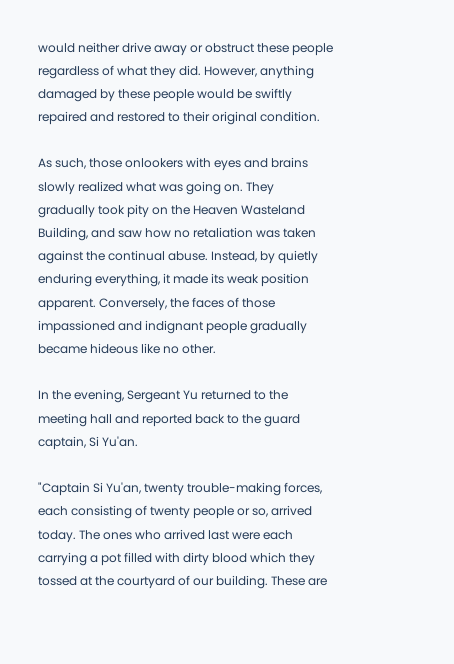would neither drive away or obstruct these people regardless of what they did. However, anything damaged by these people would be swiftly repaired and restored to their original condition.

As such, those onlookers with eyes and brains slowly realized what was going on. They gradually took pity on the Heaven Wasteland Building, and saw how no retaliation was taken against the continual abuse. Instead, by quietly enduring everything, it made its weak position apparent. Conversely, the faces of those impassioned and indignant people gradually became hideous like no other.

In the evening, Sergeant Yu returned to the meeting hall and reported back to the guard captain, Si Yu'an.

"Captain Si Yu'an, twenty trouble-making forces, each consisting of twenty people or so, arrived today. The ones who arrived last were each carrying a pot filled with dirty blood which they tossed at the courtyard of our building. These are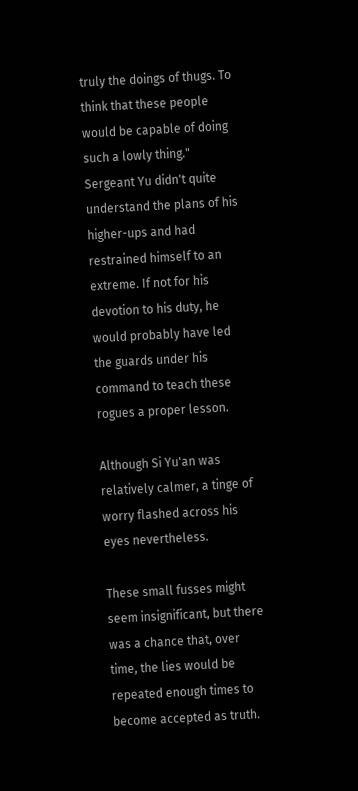truly the doings of thugs. To think that these people would be capable of doing such a lowly thing." Sergeant Yu didn't quite understand the plans of his higher-ups and had restrained himself to an extreme. If not for his devotion to his duty, he would probably have led the guards under his command to teach these rogues a proper lesson.

Although Si Yu'an was relatively calmer, a tinge of worry flashed across his eyes nevertheless.

These small fusses might seem insignificant, but there was a chance that, over time, the lies would be repeated enough times to become accepted as truth.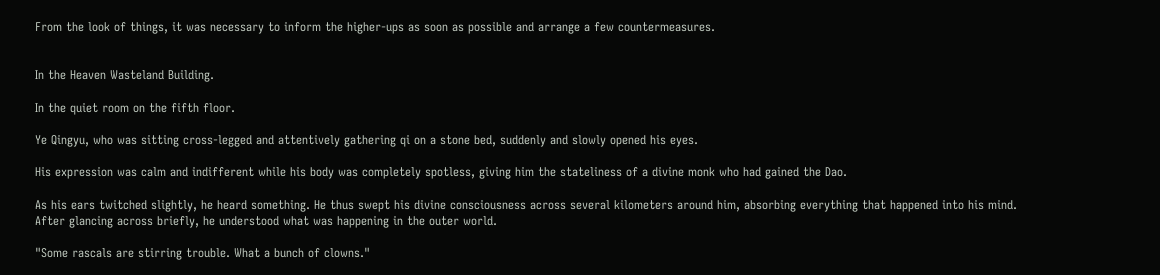From the look of things, it was necessary to inform the higher-ups as soon as possible and arrange a few countermeasures.


In the Heaven Wasteland Building.

In the quiet room on the fifth floor.

Ye Qingyu, who was sitting cross-legged and attentively gathering qi on a stone bed, suddenly and slowly opened his eyes.

His expression was calm and indifferent while his body was completely spotless, giving him the stateliness of a divine monk who had gained the Dao.

As his ears twitched slightly, he heard something. He thus swept his divine consciousness across several kilometers around him, absorbing everything that happened into his mind. After glancing across briefly, he understood what was happening in the outer world.

"Some rascals are stirring trouble. What a bunch of clowns."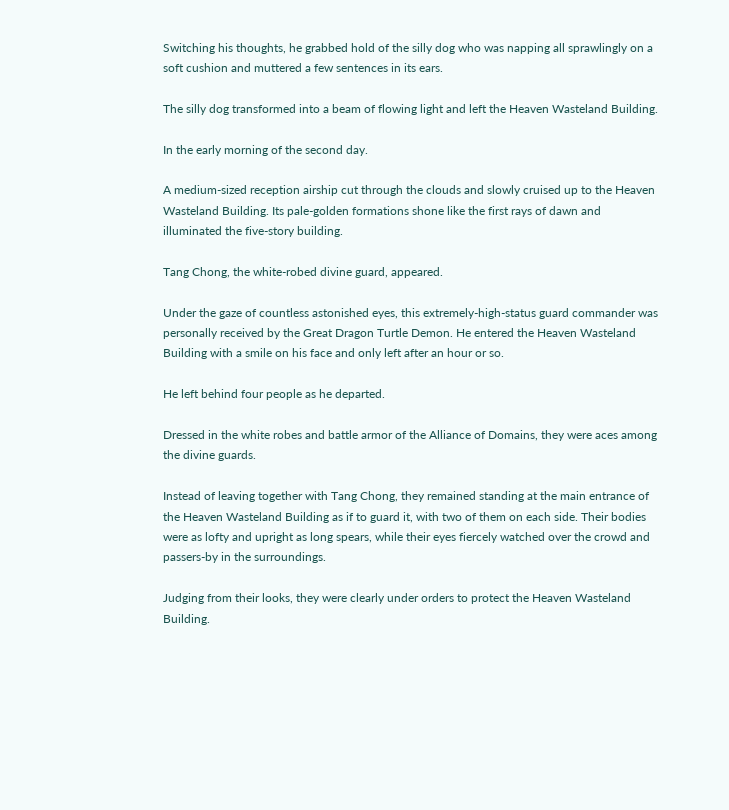Switching his thoughts, he grabbed hold of the silly dog who was napping all sprawlingly on a soft cushion and muttered a few sentences in its ears.

The silly dog transformed into a beam of flowing light and left the Heaven Wasteland Building.

In the early morning of the second day.

A medium-sized reception airship cut through the clouds and slowly cruised up to the Heaven Wasteland Building. Its pale-golden formations shone like the first rays of dawn and illuminated the five-story building.

Tang Chong, the white-robed divine guard, appeared.

Under the gaze of countless astonished eyes, this extremely-high-status guard commander was personally received by the Great Dragon Turtle Demon. He entered the Heaven Wasteland Building with a smile on his face and only left after an hour or so.

He left behind four people as he departed.

Dressed in the white robes and battle armor of the Alliance of Domains, they were aces among the divine guards.

Instead of leaving together with Tang Chong, they remained standing at the main entrance of the Heaven Wasteland Building as if to guard it, with two of them on each side. Their bodies were as lofty and upright as long spears, while their eyes fiercely watched over the crowd and passers-by in the surroundings.

Judging from their looks, they were clearly under orders to protect the Heaven Wasteland Building.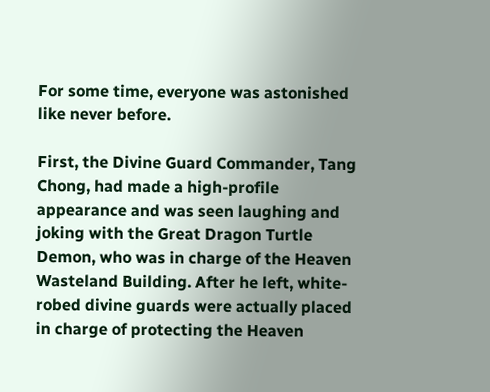For some time, everyone was astonished like never before.

First, the Divine Guard Commander, Tang Chong, had made a high-profile appearance and was seen laughing and joking with the Great Dragon Turtle Demon, who was in charge of the Heaven Wasteland Building. After he left, white-robed divine guards were actually placed in charge of protecting the Heaven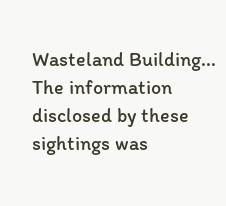Wasteland Building... The information disclosed by these sightings was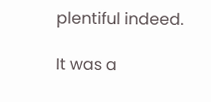plentiful indeed.

It was a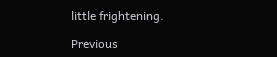little frightening.

Previous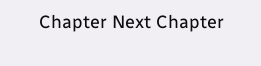Chapter Next Chapter